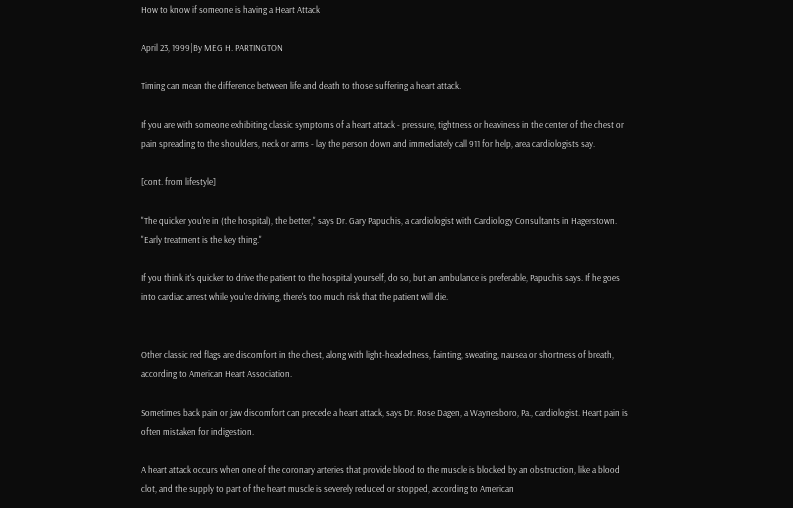How to know if someone is having a Heart Attack

April 23, 1999|By MEG H. PARTINGTON

Timing can mean the difference between life and death to those suffering a heart attack.

If you are with someone exhibiting classic symptoms of a heart attack - pressure, tightness or heaviness in the center of the chest or pain spreading to the shoulders, neck or arms - lay the person down and immediately call 911 for help, area cardiologists say.

[cont. from lifestyle]

"The quicker you're in (the hospital), the better," says Dr. Gary Papuchis, a cardiologist with Cardiology Consultants in Hagerstown. "Early treatment is the key thing."

If you think it's quicker to drive the patient to the hospital yourself, do so, but an ambulance is preferable, Papuchis says. If he goes into cardiac arrest while you're driving, there's too much risk that the patient will die.


Other classic red flags are discomfort in the chest, along with light-headedness, fainting, sweating, nausea or shortness of breath, according to American Heart Association.

Sometimes back pain or jaw discomfort can precede a heart attack, says Dr. Rose Dagen, a Waynesboro, Pa., cardiologist. Heart pain is often mistaken for indigestion.

A heart attack occurs when one of the coronary arteries that provide blood to the muscle is blocked by an obstruction, like a blood clot, and the supply to part of the heart muscle is severely reduced or stopped, according to American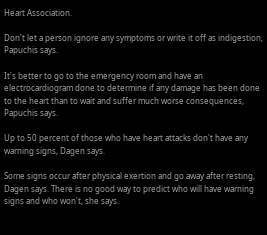Heart Association.

Don't let a person ignore any symptoms or write it off as indigestion, Papuchis says.

It's better to go to the emergency room and have an electrocardiogram done to determine if any damage has been done to the heart than to wait and suffer much worse consequences, Papuchis says.

Up to 50 percent of those who have heart attacks don't have any warning signs, Dagen says.

Some signs occur after physical exertion and go away after resting, Dagen says. There is no good way to predict who will have warning signs and who won't, she says.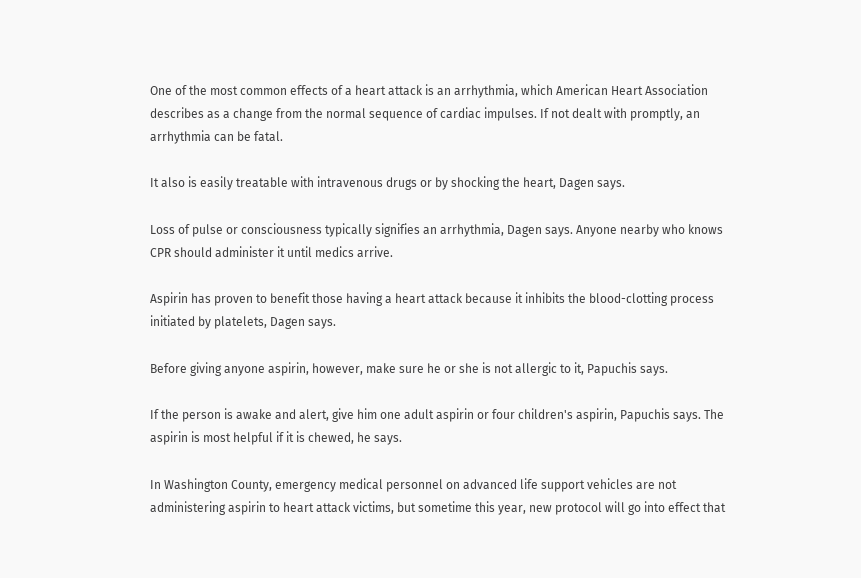One of the most common effects of a heart attack is an arrhythmia, which American Heart Association describes as a change from the normal sequence of cardiac impulses. If not dealt with promptly, an arrhythmia can be fatal.

It also is easily treatable with intravenous drugs or by shocking the heart, Dagen says.

Loss of pulse or consciousness typically signifies an arrhythmia, Dagen says. Anyone nearby who knows CPR should administer it until medics arrive.

Aspirin has proven to benefit those having a heart attack because it inhibits the blood-clotting process initiated by platelets, Dagen says.

Before giving anyone aspirin, however, make sure he or she is not allergic to it, Papuchis says.

If the person is awake and alert, give him one adult aspirin or four children's aspirin, Papuchis says. The aspirin is most helpful if it is chewed, he says.

In Washington County, emergency medical personnel on advanced life support vehicles are not administering aspirin to heart attack victims, but sometime this year, new protocol will go into effect that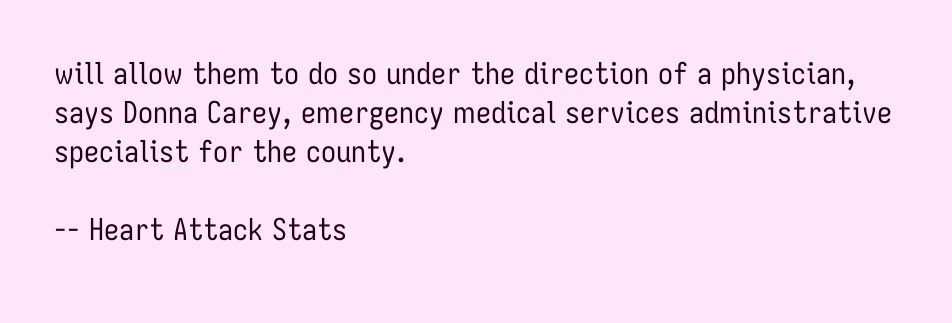will allow them to do so under the direction of a physician, says Donna Carey, emergency medical services administrative specialist for the county.

-- Heart Attack Stats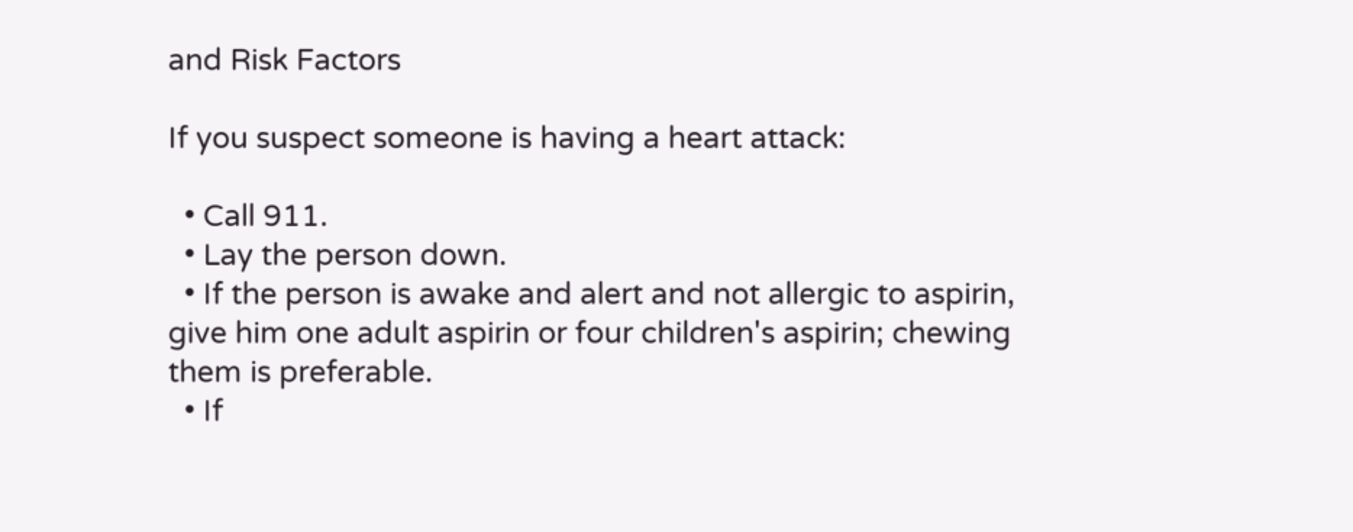and Risk Factors

If you suspect someone is having a heart attack:

  • Call 911.
  • Lay the person down.
  • If the person is awake and alert and not allergic to aspirin, give him one adult aspirin or four children's aspirin; chewing them is preferable.
  • If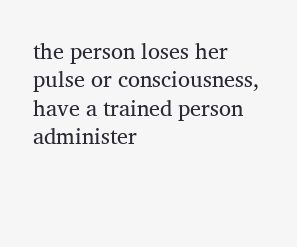the person loses her pulse or consciousness, have a trained person administer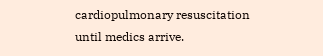cardiopulmonary resuscitation until medics arrive.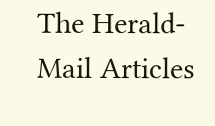The Herald-Mail Articles